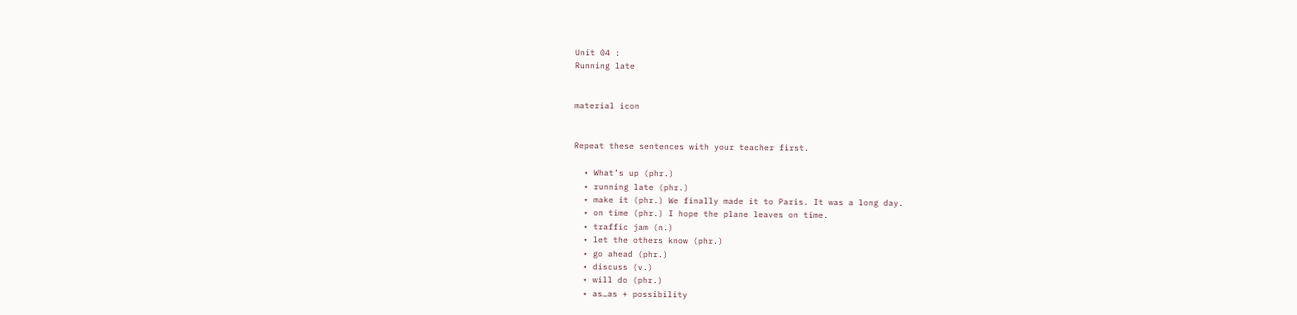Unit 04 :
Running late


material icon


Repeat these sentences with your teacher first.

  • What’s up (phr.)
  • running late (phr.)
  • make it (phr.) We finally made it to Paris. It was a long day.
  • on time (phr.) I hope the plane leaves on time.
  • traffic jam (n.)
  • let the others know (phr.)
  • go ahead (phr.)
  • discuss (v.)
  • will do (phr.)
  • as…as + possibility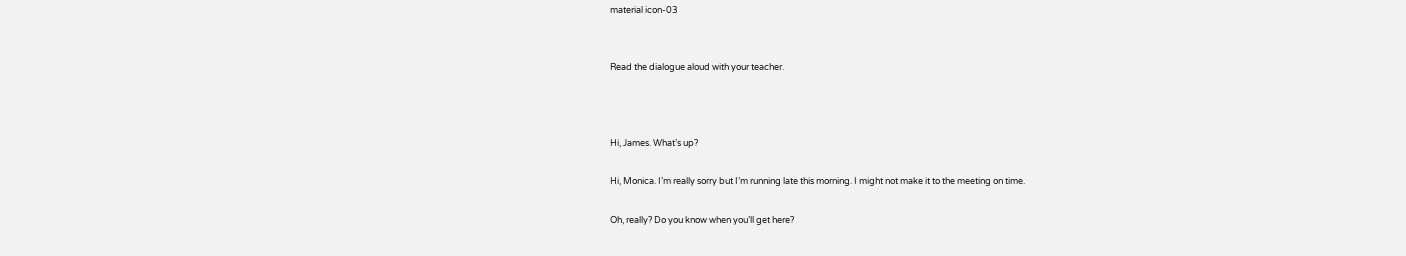material icon-03


Read the dialogue aloud with your teacher.



Hi, James. What’s up?

Hi, Monica. I’m really sorry but I’m running late this morning. I might not make it to the meeting on time.

Oh, really? Do you know when you’ll get here?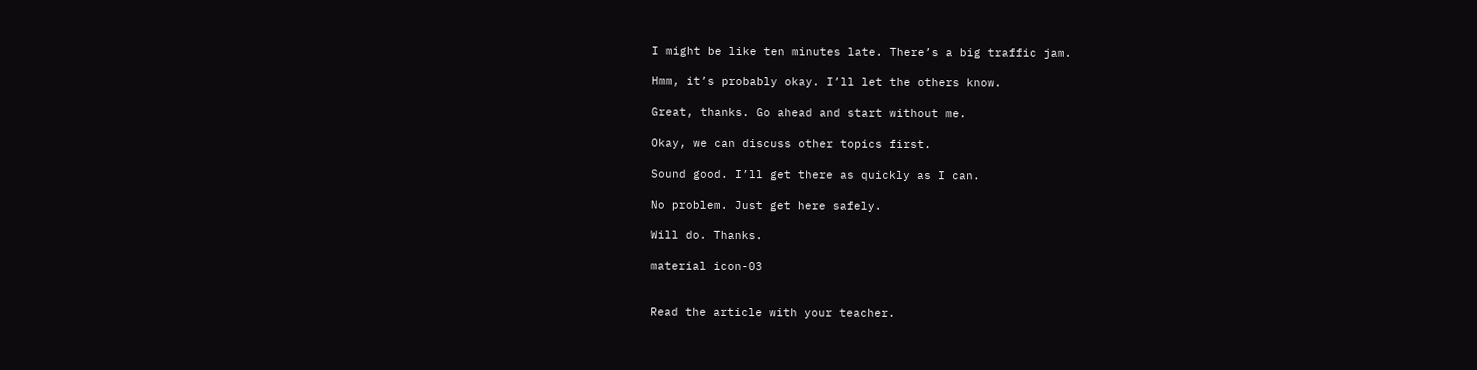I might be like ten minutes late. There’s a big traffic jam.

Hmm, it’s probably okay. I’ll let the others know.

Great, thanks. Go ahead and start without me.

Okay, we can discuss other topics first.

Sound good. I’ll get there as quickly as I can.

No problem. Just get here safely.

Will do. Thanks.

material icon-03


Read the article with your teacher.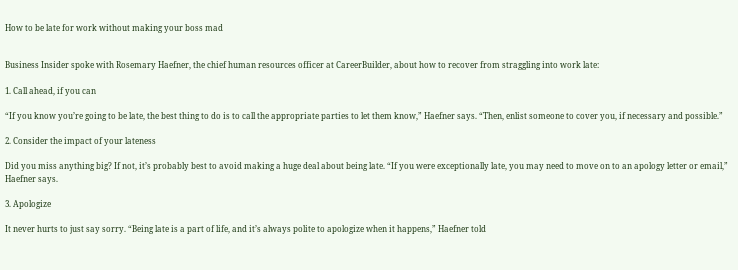How to be late for work without making your boss mad


Business Insider spoke with Rosemary Haefner, the chief human resources officer at CareerBuilder, about how to recover from straggling into work late:

1. Call ahead, if you can

“If you know you’re going to be late, the best thing to do is to call the appropriate parties to let them know,” Haefner says. “Then, enlist someone to cover you, if necessary and possible.”

2. Consider the impact of your lateness

Did you miss anything big? If not, it’s probably best to avoid making a huge deal about being late. “If you were exceptionally late, you may need to move on to an apology letter or email,” Haefner says.

3. Apologize

It never hurts to just say sorry. “Being late is a part of life, and it’s always polite to apologize when it happens,” Haefner told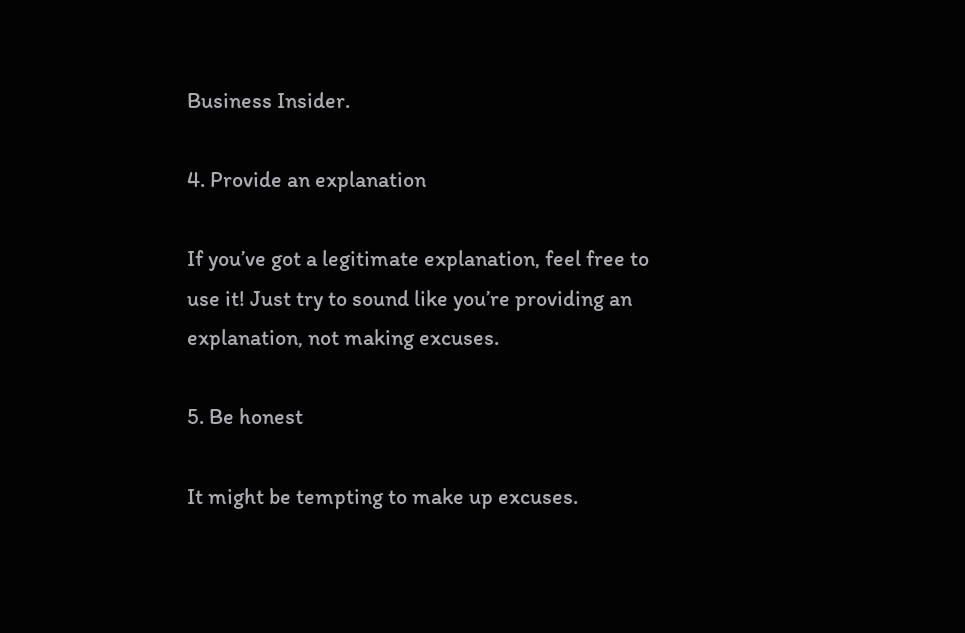Business Insider.

4. Provide an explanation

If you’ve got a legitimate explanation, feel free to use it! Just try to sound like you’re providing an explanation, not making excuses.

5. Be honest

It might be tempting to make up excuses.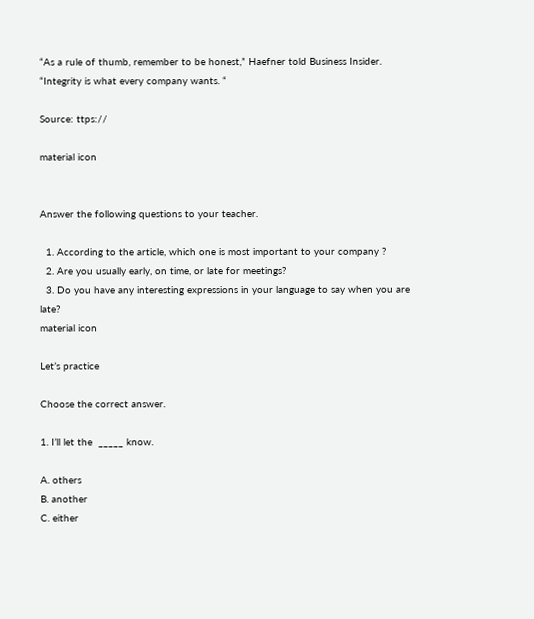“As a rule of thumb, remember to be honest,” Haefner told Business Insider. “Integrity is what every company wants. “

Source: ttps://

material icon


Answer the following questions to your teacher.

  1. According to the article, which one is most important to your company ?
  2. Are you usually early, on time, or late for meetings?
  3. Do you have any interesting expressions in your language to say when you are late?
material icon

Let’s practice

Choose the correct answer.

1. I’ll let the  _____ know.

A. others
B. another
C. either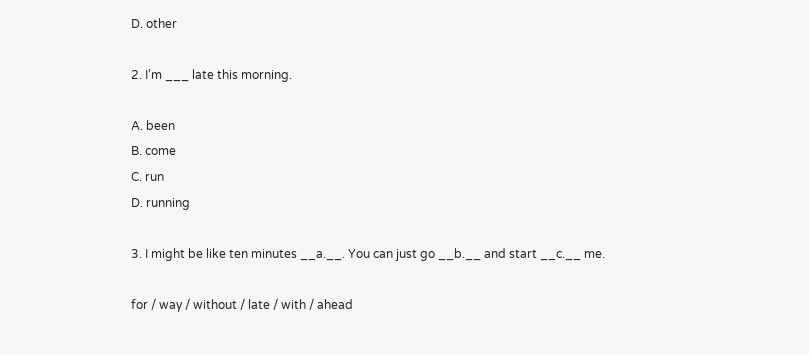D. other

2. I’m ___ late this morning.

A. been
B. come
C. run
D. running

3. I might be like ten minutes __a.__. You can just go __b.__ and start __c.__ me.

for / way / without / late / with / ahead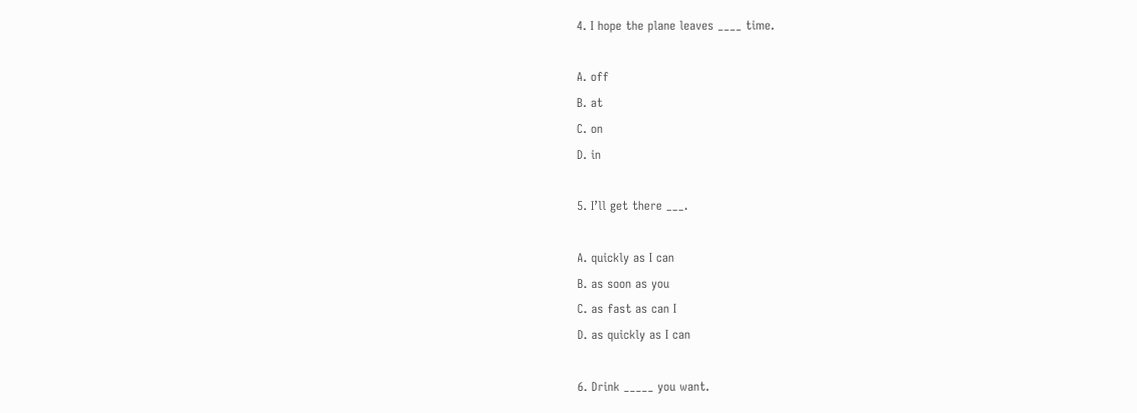4. I hope the plane leaves ____ time.

A. off
B. at
C. on
D. in

5. I’ll get there ___.

A. quickly as I can
B. as soon as you
C. as fast as can I
D. as quickly as I can

6. Drink _____ you want.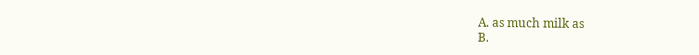A. as much milk as
B.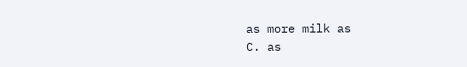as more milk as
C. as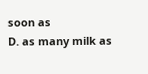soon as
D. as many milk as